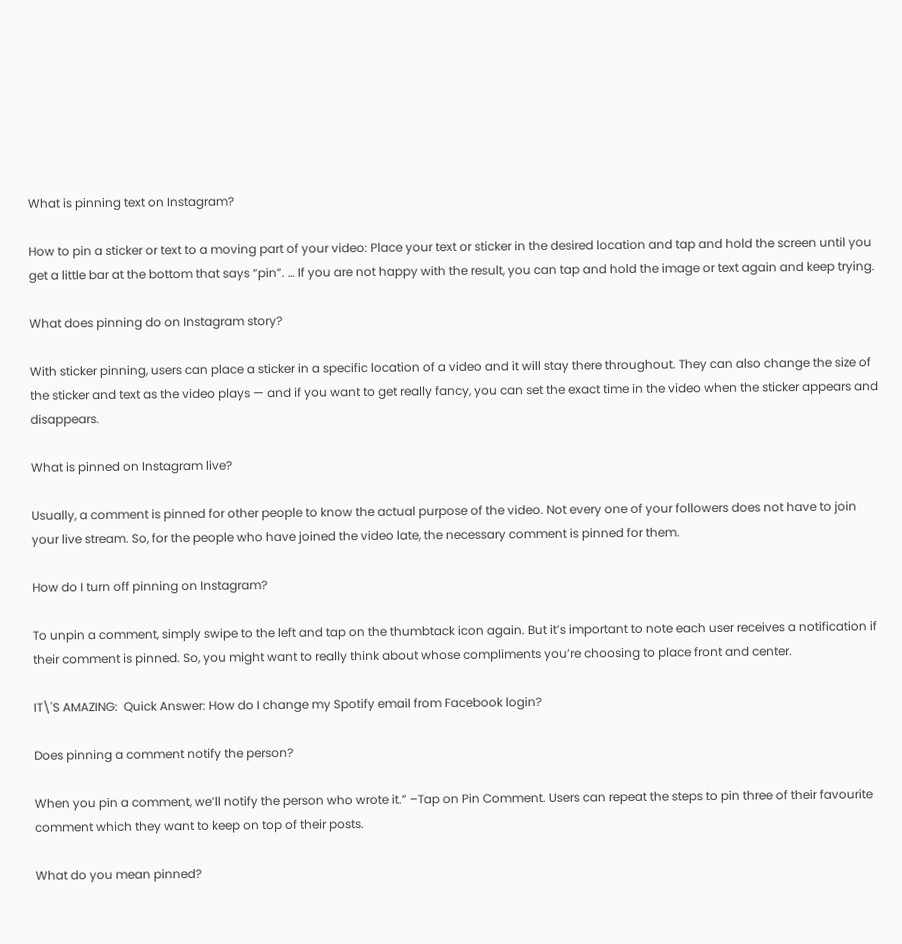What is pinning text on Instagram?

How to pin a sticker or text to a moving part of your video: Place your text or sticker in the desired location and tap and hold the screen until you get a little bar at the bottom that says “pin”. … If you are not happy with the result, you can tap and hold the image or text again and keep trying.

What does pinning do on Instagram story?

With sticker pinning, users can place a sticker in a specific location of a video and it will stay there throughout. They can also change the size of the sticker and text as the video plays — and if you want to get really fancy, you can set the exact time in the video when the sticker appears and disappears.

What is pinned on Instagram live?

Usually, a comment is pinned for other people to know the actual purpose of the video. Not every one of your followers does not have to join your live stream. So, for the people who have joined the video late, the necessary comment is pinned for them.

How do I turn off pinning on Instagram?

To unpin a comment, simply swipe to the left and tap on the thumbtack icon again. But it’s important to note each user receives a notification if their comment is pinned. So, you might want to really think about whose compliments you’re choosing to place front and center.

IT\'S AMAZING:  Quick Answer: How do I change my Spotify email from Facebook login?

Does pinning a comment notify the person?

When you pin a comment, we’ll notify the person who wrote it.” –Tap on Pin Comment. Users can repeat the steps to pin three of their favourite comment which they want to keep on top of their posts.

What do you mean pinned?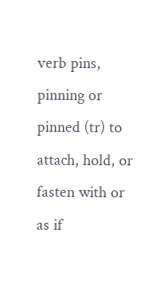verb pins, pinning or pinned (tr) to attach, hold, or fasten with or as if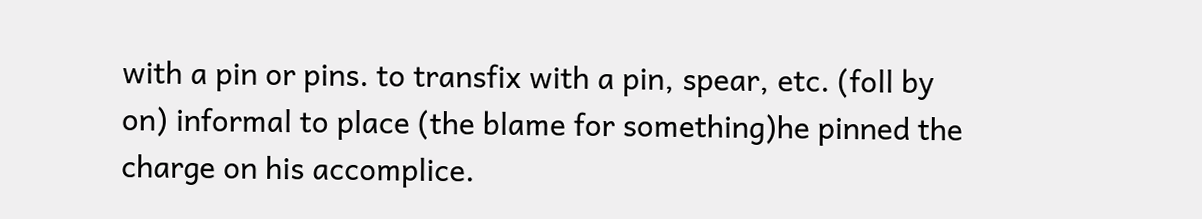with a pin or pins. to transfix with a pin, spear, etc. (foll by on) informal to place (the blame for something)he pinned the charge on his accomplice.